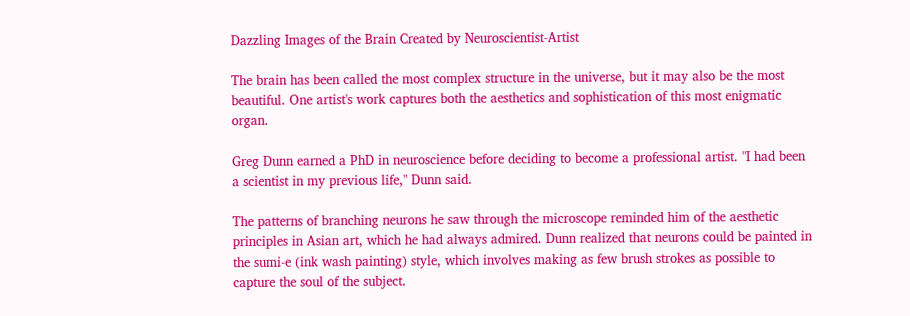Dazzling Images of the Brain Created by Neuroscientist-Artist

The brain has been called the most complex structure in the universe, but it may also be the most beautiful. One artist's work captures both the aesthetics and sophistication of this most enigmatic organ.

Greg Dunn earned a PhD in neuroscience before deciding to become a professional artist. "I had been a scientist in my previous life," Dunn said.

The patterns of branching neurons he saw through the microscope reminded him of the aesthetic principles in Asian art, which he had always admired. Dunn realized that neurons could be painted in the sumi-e (ink wash painting) style, which involves making as few brush strokes as possible to capture the soul of the subject.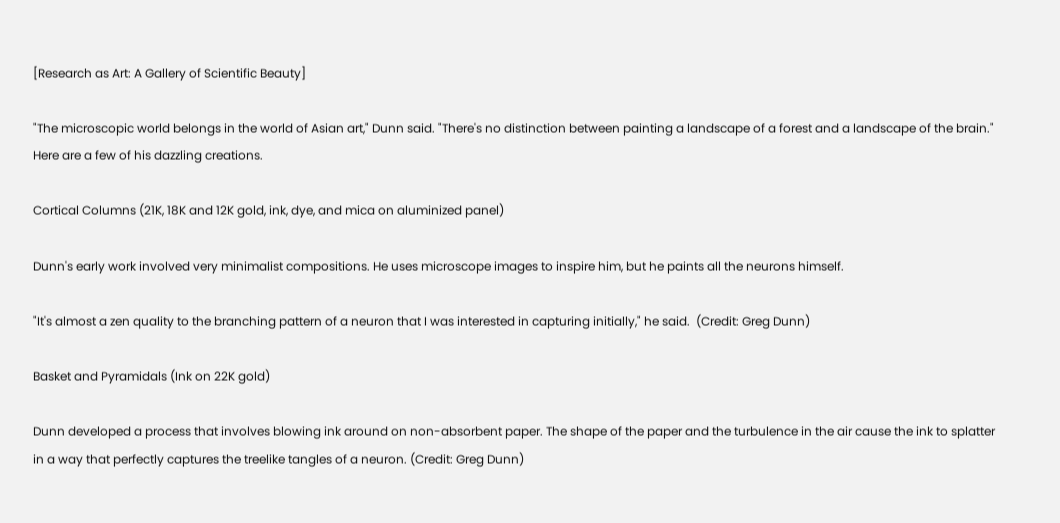[Research as Art: A Gallery of Scientific Beauty]

"The microscopic world belongs in the world of Asian art," Dunn said. "There's no distinction between painting a landscape of a forest and a landscape of the brain." Here are a few of his dazzling creations.

Cortical Columns (21K, 18K and 12K gold, ink, dye, and mica on aluminized panel)

Dunn's early work involved very minimalist compositions. He uses microscope images to inspire him, but he paints all the neurons himself.

"It's almost a zen quality to the branching pattern of a neuron that I was interested in capturing initially," he said.  (Credit: Greg Dunn)

Basket and Pyramidals (Ink on 22K gold)

Dunn developed a process that involves blowing ink around on non-absorbent paper. The shape of the paper and the turbulence in the air cause the ink to splatter in a way that perfectly captures the treelike tangles of a neuron. (Credit: Greg Dunn)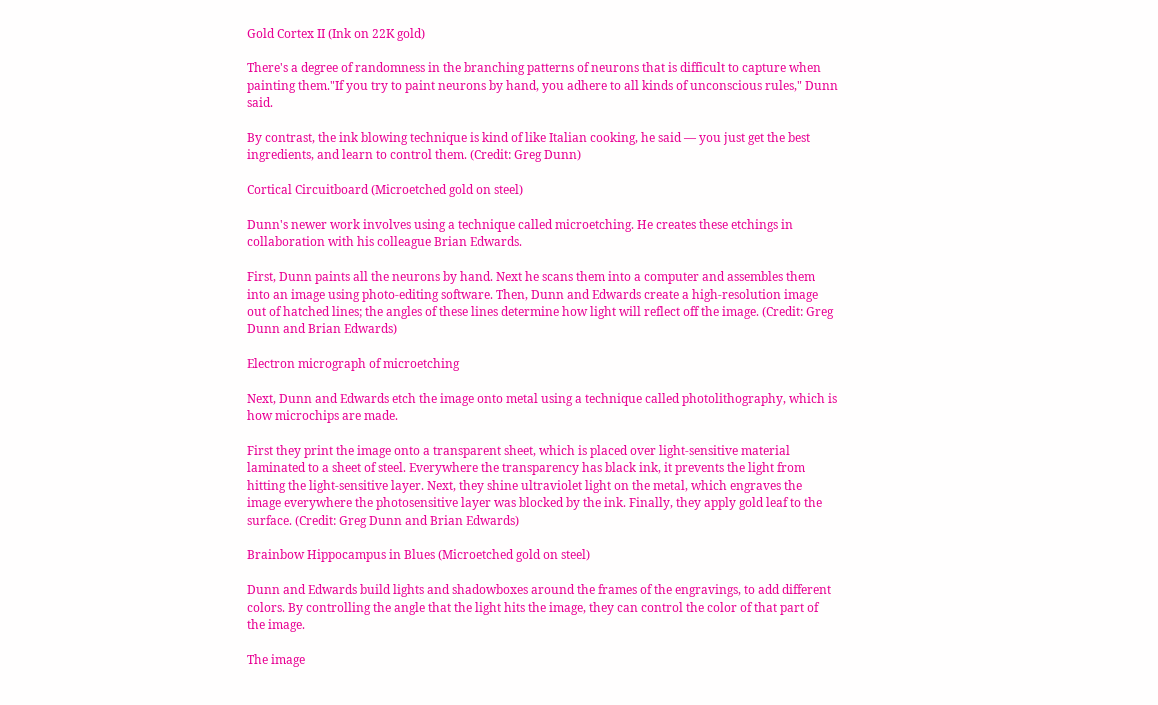Gold Cortex II (Ink on 22K gold)

There's a degree of randomness in the branching patterns of neurons that is difficult to capture when painting them."If you try to paint neurons by hand, you adhere to all kinds of unconscious rules," Dunn said.

By contrast, the ink blowing technique is kind of like Italian cooking, he said — you just get the best ingredients, and learn to control them. (Credit: Greg Dunn)

Cortical Circuitboard (Microetched gold on steel)

Dunn's newer work involves using a technique called microetching. He creates these etchings in collaboration with his colleague Brian Edwards.

First, Dunn paints all the neurons by hand. Next he scans them into a computer and assembles them into an image using photo-editing software. Then, Dunn and Edwards create a high-resolution image out of hatched lines; the angles of these lines determine how light will reflect off the image. (Credit: Greg Dunn and Brian Edwards)

Electron micrograph of microetching

Next, Dunn and Edwards etch the image onto metal using a technique called photolithography, which is how microchips are made.

First they print the image onto a transparent sheet, which is placed over light-sensitive material laminated to a sheet of steel. Everywhere the transparency has black ink, it prevents the light from hitting the light-sensitive layer. Next, they shine ultraviolet light on the metal, which engraves the image everywhere the photosensitive layer was blocked by the ink. Finally, they apply gold leaf to the surface. (Credit: Greg Dunn and Brian Edwards)

Brainbow Hippocampus in Blues (Microetched gold on steel)

Dunn and Edwards build lights and shadowboxes around the frames of the engravings, to add different colors. By controlling the angle that the light hits the image, they can control the color of that part of the image.

The image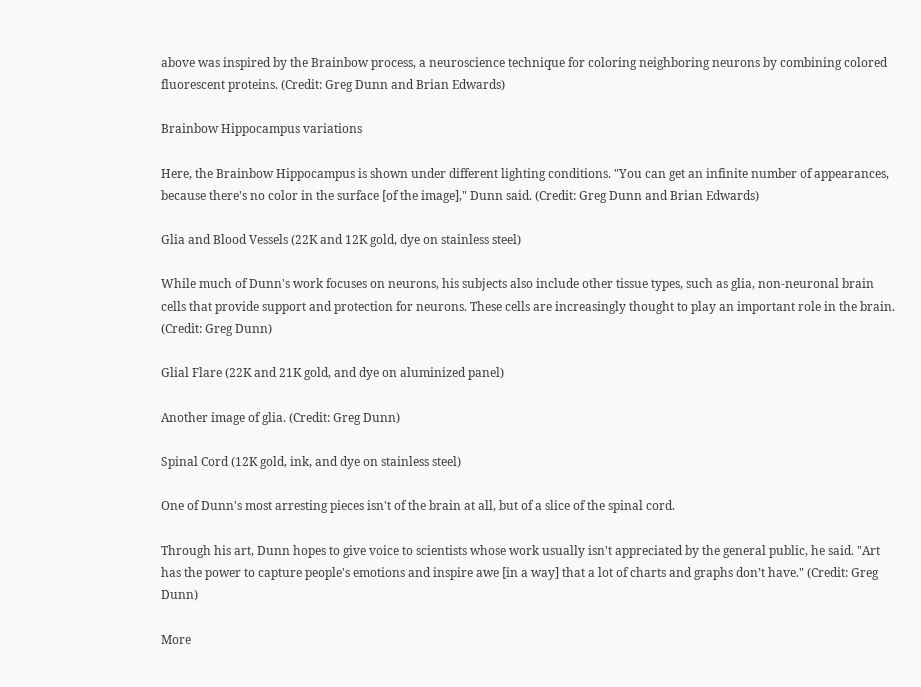above was inspired by the Brainbow process, a neuroscience technique for coloring neighboring neurons by combining colored fluorescent proteins. (Credit: Greg Dunn and Brian Edwards)

Brainbow Hippocampus variations

Here, the Brainbow Hippocampus is shown under different lighting conditions. "You can get an infinite number of appearances, because there's no color in the surface [of the image]," Dunn said. (Credit: Greg Dunn and Brian Edwards)

Glia and Blood Vessels (22K and 12K gold, dye on stainless steel)

While much of Dunn's work focuses on neurons, his subjects also include other tissue types, such as glia, non-neuronal brain cells that provide support and protection for neurons. These cells are increasingly thought to play an important role in the brain. (Credit: Greg Dunn)

Glial Flare (22K and 21K gold, and dye on aluminized panel)

Another image of glia. (Credit: Greg Dunn)

Spinal Cord (12K gold, ink, and dye on stainless steel)

One of Dunn's most arresting pieces isn't of the brain at all, but of a slice of the spinal cord.

Through his art, Dunn hopes to give voice to scientists whose work usually isn't appreciated by the general public, he said. "Art has the power to capture people's emotions and inspire awe [in a way] that a lot of charts and graphs don’t have." (Credit: Greg Dunn)

More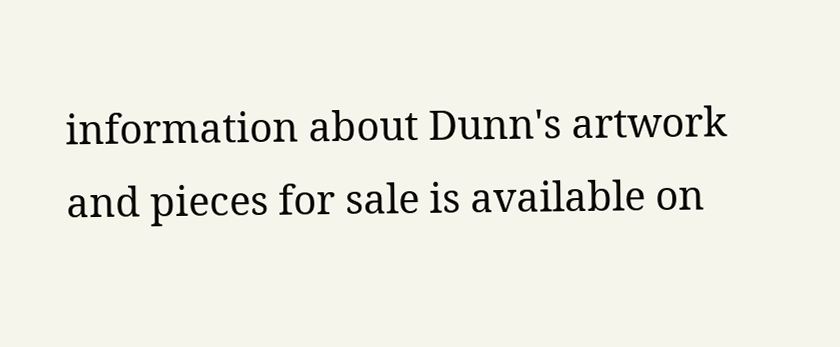information about Dunn's artwork and pieces for sale is available on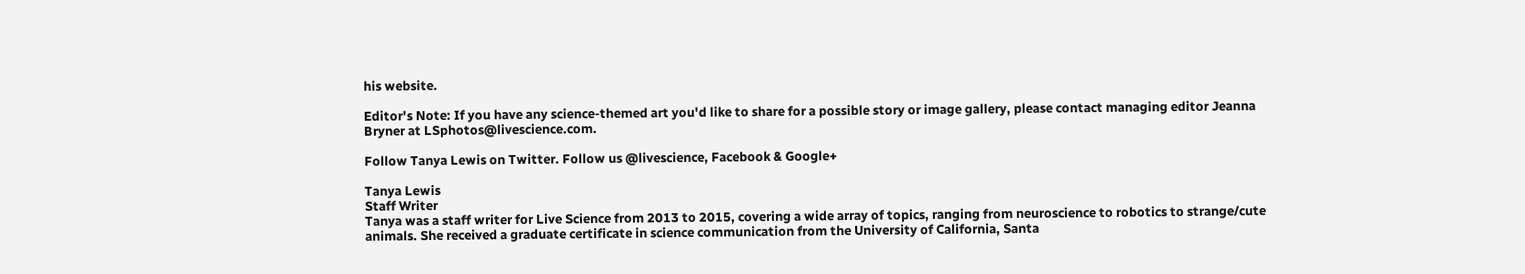his website.

Editor's Note: If you have any science-themed art you'd like to share for a possible story or image gallery, please contact managing editor Jeanna Bryner at LSphotos@livescience.com.

Follow Tanya Lewis on Twitter. Follow us @livescience, Facebook & Google+

Tanya Lewis
Staff Writer
Tanya was a staff writer for Live Science from 2013 to 2015, covering a wide array of topics, ranging from neuroscience to robotics to strange/cute animals. She received a graduate certificate in science communication from the University of California, Santa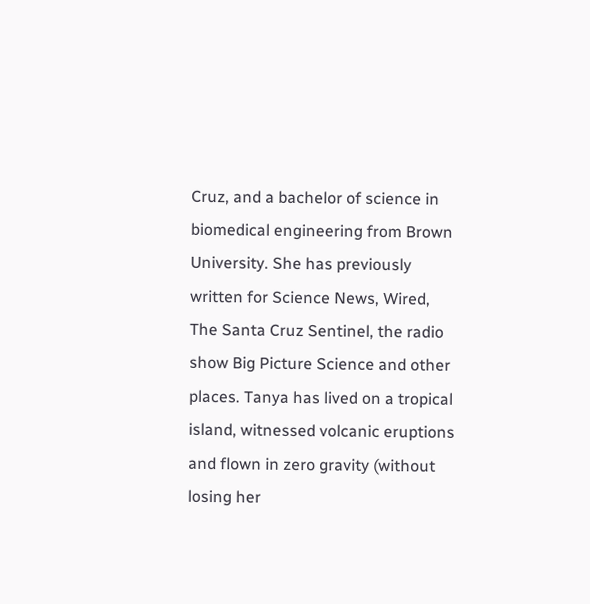Cruz, and a bachelor of science in biomedical engineering from Brown University. She has previously written for Science News, Wired, The Santa Cruz Sentinel, the radio show Big Picture Science and other places. Tanya has lived on a tropical island, witnessed volcanic eruptions and flown in zero gravity (without losing her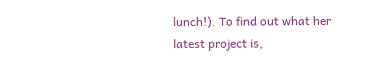lunch!). To find out what her latest project is,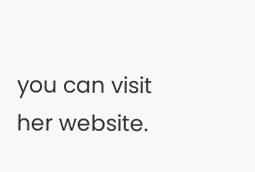you can visit her website.